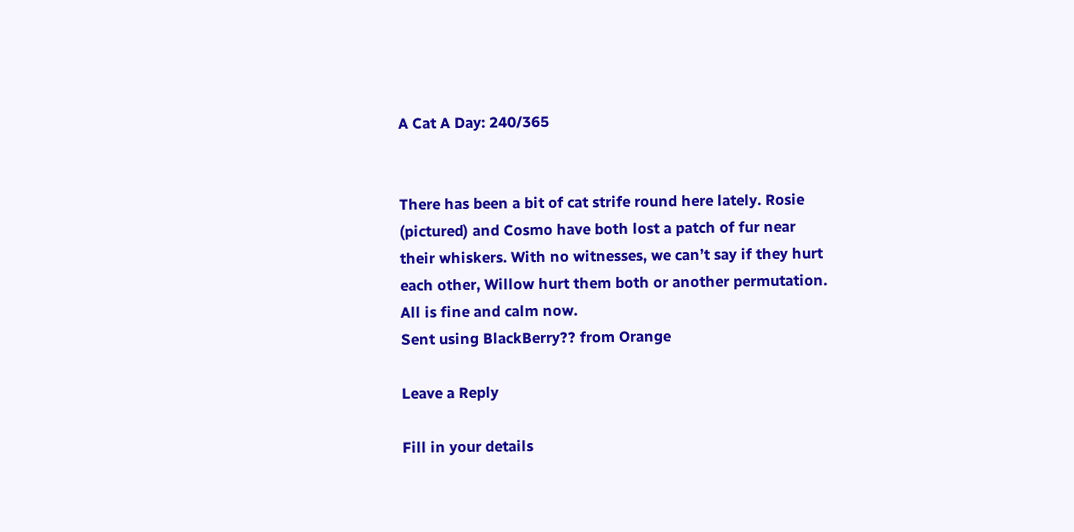A Cat A Day: 240/365


There has been a bit of cat strife round here lately. Rosie (pictured) and Cosmo have both lost a patch of fur near their whiskers. With no witnesses, we can’t say if they hurt each other, Willow hurt them both or another permutation. All is fine and calm now.
Sent using BlackBerry?? from Orange

Leave a Reply

Fill in your details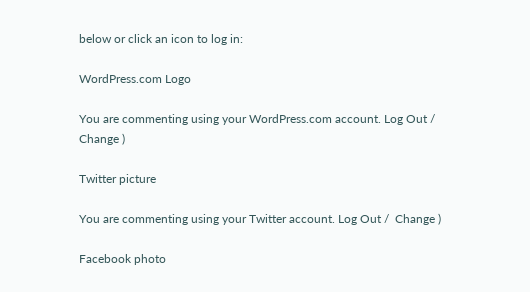below or click an icon to log in:

WordPress.com Logo

You are commenting using your WordPress.com account. Log Out /  Change )

Twitter picture

You are commenting using your Twitter account. Log Out /  Change )

Facebook photo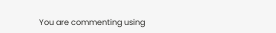You are commenting using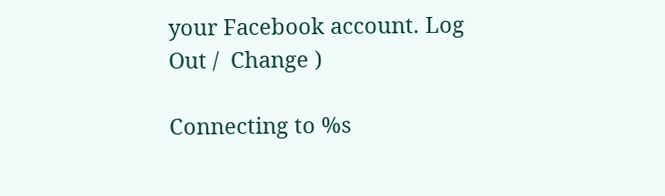your Facebook account. Log Out /  Change )

Connecting to %s